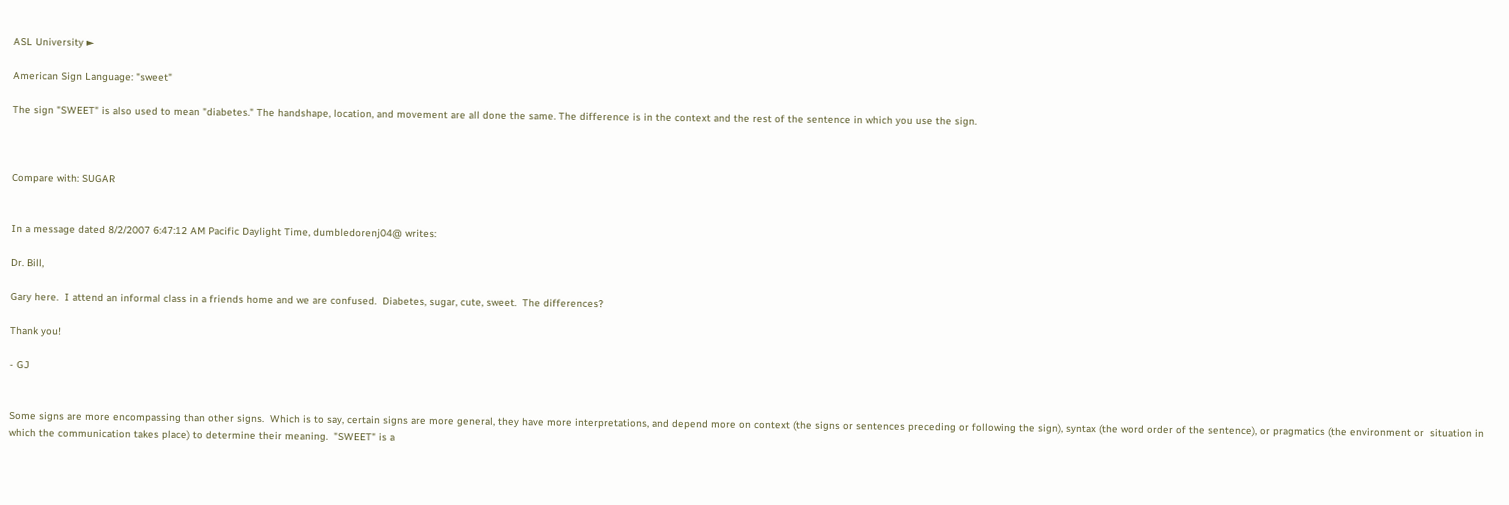ASL University ►

American Sign Language: "sweet"

The sign "SWEET" is also used to mean "diabetes." The handshape, location, and movement are all done the same. The difference is in the context and the rest of the sentence in which you use the sign.



Compare with: SUGAR


In a message dated 8/2/2007 6:47:12 AM Pacific Daylight Time, dumbledorenj04@ writes:

Dr. Bill,

Gary here.  I attend an informal class in a friends home and we are confused.  Diabetes, sugar, cute, sweet.  The differences?

Thank you!

- GJ


Some signs are more encompassing than other signs.  Which is to say, certain signs are more general, they have more interpretations, and depend more on context (the signs or sentences preceding or following the sign), syntax (the word order of the sentence), or pragmatics (the environment or  situation in which the communication takes place) to determine their meaning.  "SWEET" is a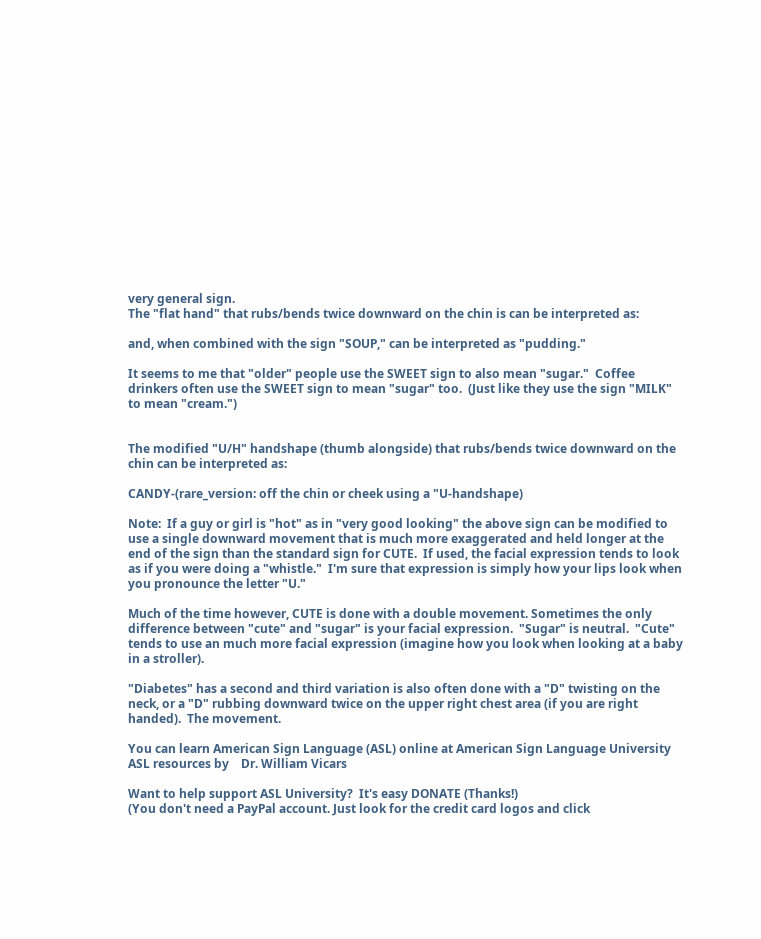very general sign.
The "flat hand" that rubs/bends twice downward on the chin is can be interpreted as:

and, when combined with the sign "SOUP," can be interpreted as "pudding."

It seems to me that "older" people use the SWEET sign to also mean "sugar."  Coffee drinkers often use the SWEET sign to mean "sugar" too.  (Just like they use the sign "MILK" to mean "cream.")


The modified "U/H" handshape (thumb alongside) that rubs/bends twice downward on the chin can be interpreted as:

CANDY-(rare_version: off the chin or cheek using a "U-handshape)

Note:  If a guy or girl is "hot" as in "very good looking" the above sign can be modified to use a single downward movement that is much more exaggerated and held longer at the end of the sign than the standard sign for CUTE.  If used, the facial expression tends to look as if you were doing a "whistle."  I'm sure that expression is simply how your lips look when you pronounce the letter "U."

Much of the time however, CUTE is done with a double movement. Sometimes the only difference between "cute" and "sugar" is your facial expression.  "Sugar" is neutral.  "Cute" tends to use an much more facial expression (imagine how you look when looking at a baby in a stroller).

"Diabetes" has a second and third variation is also often done with a "D" twisting on the neck, or a "D" rubbing downward twice on the upper right chest area (if you are right handed).  The movement.

You can learn American Sign Language (ASL) online at American Sign Language University
ASL resources by    Dr. William Vicars

Want to help support ASL University?  It's easy DONATE (Thanks!)
(You don't need a PayPal account. Just look for the credit card logos and click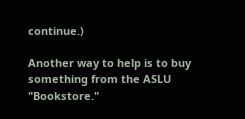continue.)

Another way to help is to buy something from the ASLU "Bookstore."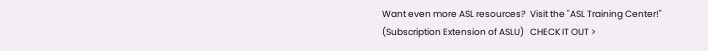Want even more ASL resources?  Visit the "ASL Training Center!"  (Subscription Extension of ASLU)   CHECK IT OUT >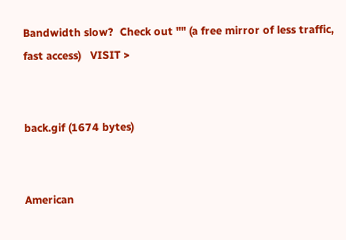Bandwidth slow?  Check out "" (a free mirror of less traffic, fast access)   VISIT >


back.gif (1674 bytes)


American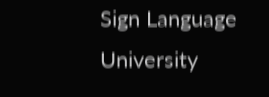Sign Language University